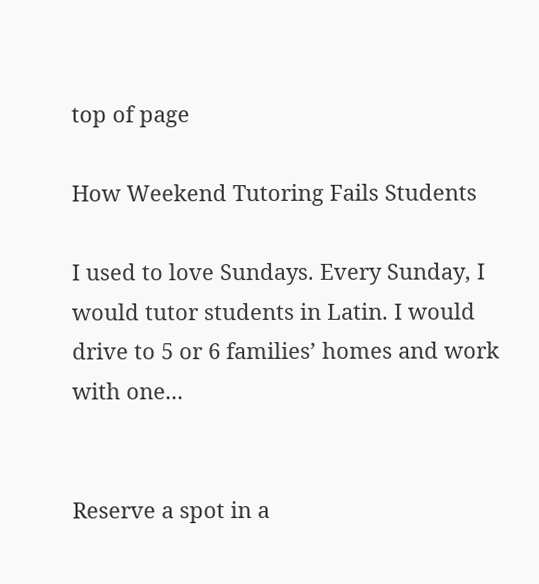top of page

How Weekend Tutoring Fails Students

I used to love Sundays. Every Sunday, I would tutor students in Latin. I would drive to 5 or 6 families’ homes and work with one...


Reserve a spot in a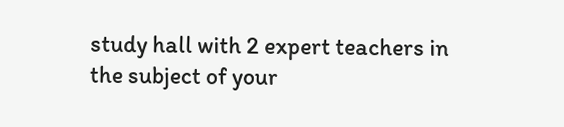study hall with 2 expert teachers in the subject of your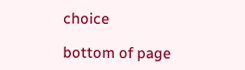choice

bottom of page